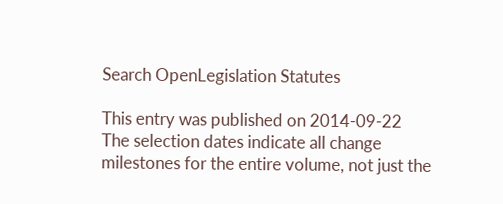Search OpenLegislation Statutes

This entry was published on 2014-09-22
The selection dates indicate all change milestones for the entire volume, not just the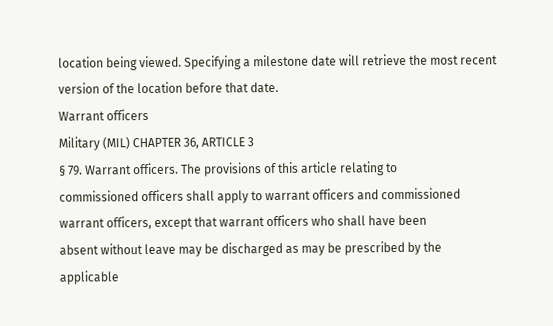location being viewed. Specifying a milestone date will retrieve the most recent version of the location before that date.
Warrant officers
Military (MIL) CHAPTER 36, ARTICLE 3
§ 79. Warrant officers. The provisions of this article relating to
commissioned officers shall apply to warrant officers and commissioned
warrant officers, except that warrant officers who shall have been
absent without leave may be discharged as may be prescribed by the
applicable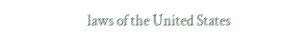laws of the United States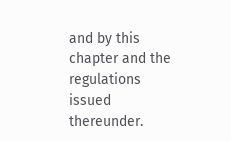and by this chapter and the
regulations issued thereunder.